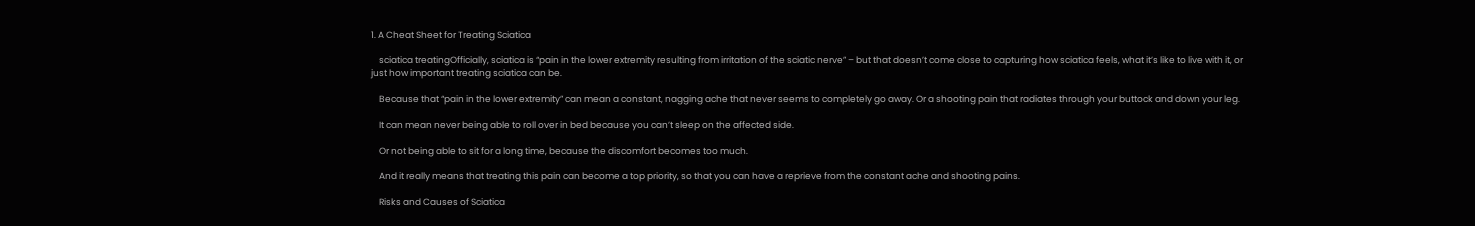1. A Cheat Sheet for Treating Sciatica

    sciatica treatingOfficially, sciatica is “pain in the lower extremity resulting from irritation of the sciatic nerve” – but that doesn’t come close to capturing how sciatica feels, what it’s like to live with it, or just how important treating sciatica can be.

    Because that “pain in the lower extremity” can mean a constant, nagging ache that never seems to completely go away. Or a shooting pain that radiates through your buttock and down your leg.

    It can mean never being able to roll over in bed because you can’t sleep on the affected side.

    Or not being able to sit for a long time, because the discomfort becomes too much.

    And it really means that treating this pain can become a top priority, so that you can have a reprieve from the constant ache and shooting pains.

    Risks and Causes of Sciatica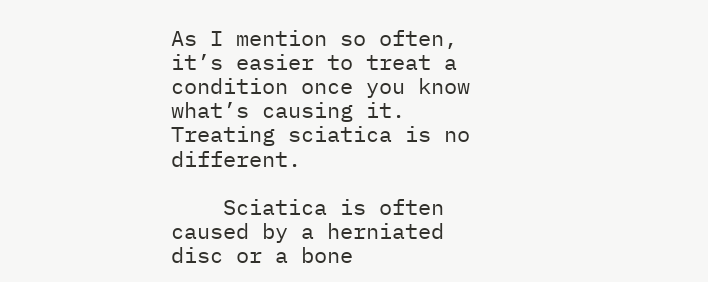As I mention so often, it’s easier to treat a condition once you know what’s causing it. Treating sciatica is no different.

    Sciatica is often caused by a herniated disc or a bone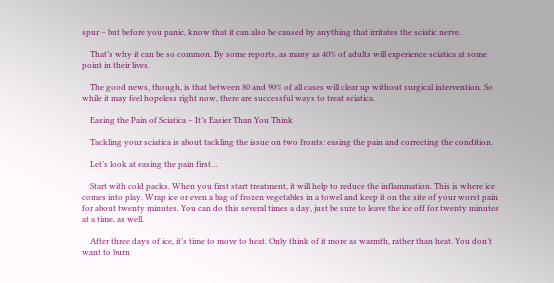spur – but before you panic, know that it can also be caused by anything that irritates the sciatic nerve.

    That’s why it can be so common. By some reports, as many as 40% of adults will experience sciatica at some point in their lives.

    The good news, though, is that between 80 and 90% of all cases will clear up without surgical intervention. So while it may feel hopeless right now, there are successful ways to treat sciatica.

    Easing the Pain of Sciatica – It’s Easier Than You Think

    Tackling your sciatica is about tackling the issue on two fronts: easing the pain and correcting the condition.

    Let’s look at easing the pain first…

    Start with cold packs. When you first start treatment, it will help to reduce the inflammation. This is where ice comes into play. Wrap ice or even a bag of frozen vegetables in a towel and keep it on the site of your worst pain for about twenty minutes. You can do this several times a day, just be sure to leave the ice off for twenty minutes at a time, as well.

    After three days of ice, it’s time to move to heat. Only think of it more as warmth, rather than heat. You don’t want to burn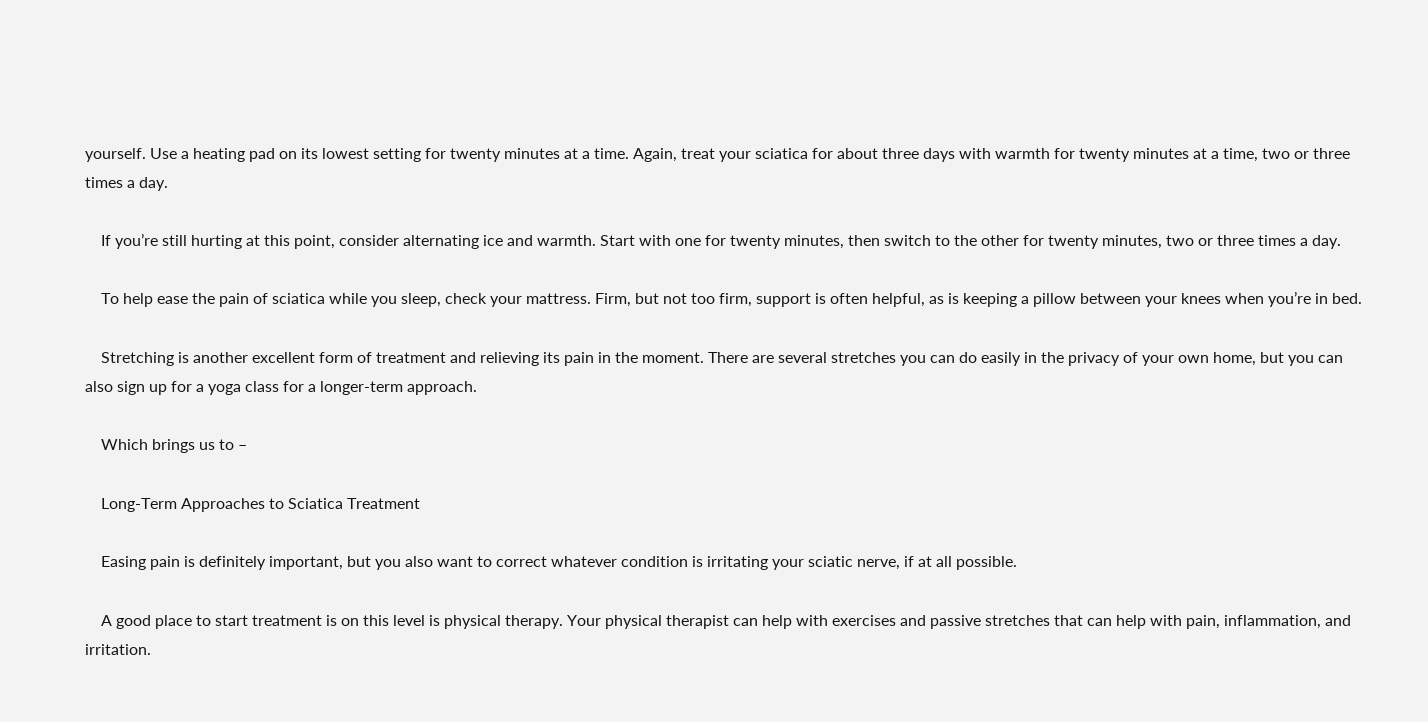yourself. Use a heating pad on its lowest setting for twenty minutes at a time. Again, treat your sciatica for about three days with warmth for twenty minutes at a time, two or three times a day.

    If you’re still hurting at this point, consider alternating ice and warmth. Start with one for twenty minutes, then switch to the other for twenty minutes, two or three times a day.

    To help ease the pain of sciatica while you sleep, check your mattress. Firm, but not too firm, support is often helpful, as is keeping a pillow between your knees when you’re in bed.

    Stretching is another excellent form of treatment and relieving its pain in the moment. There are several stretches you can do easily in the privacy of your own home, but you can also sign up for a yoga class for a longer-term approach.

    Which brings us to –

    Long-Term Approaches to Sciatica Treatment

    Easing pain is definitely important, but you also want to correct whatever condition is irritating your sciatic nerve, if at all possible.

    A good place to start treatment is on this level is physical therapy. Your physical therapist can help with exercises and passive stretches that can help with pain, inflammation, and irritation.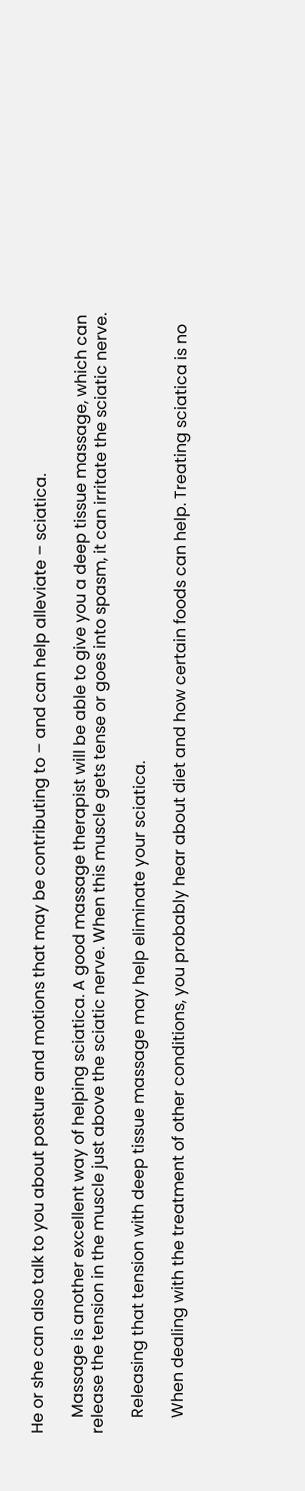He or she can also talk to you about posture and motions that may be contributing to – and can help alleviate – sciatica.

    Massage is another excellent way of helping sciatica. A good massage therapist will be able to give you a deep tissue massage, which can release the tension in the muscle just above the sciatic nerve. When this muscle gets tense or goes into spasm, it can irritate the sciatic nerve.

    Releasing that tension with deep tissue massage may help eliminate your sciatica.

    When dealing with the treatment of other conditions, you probably hear about diet and how certain foods can help. Treating sciatica is no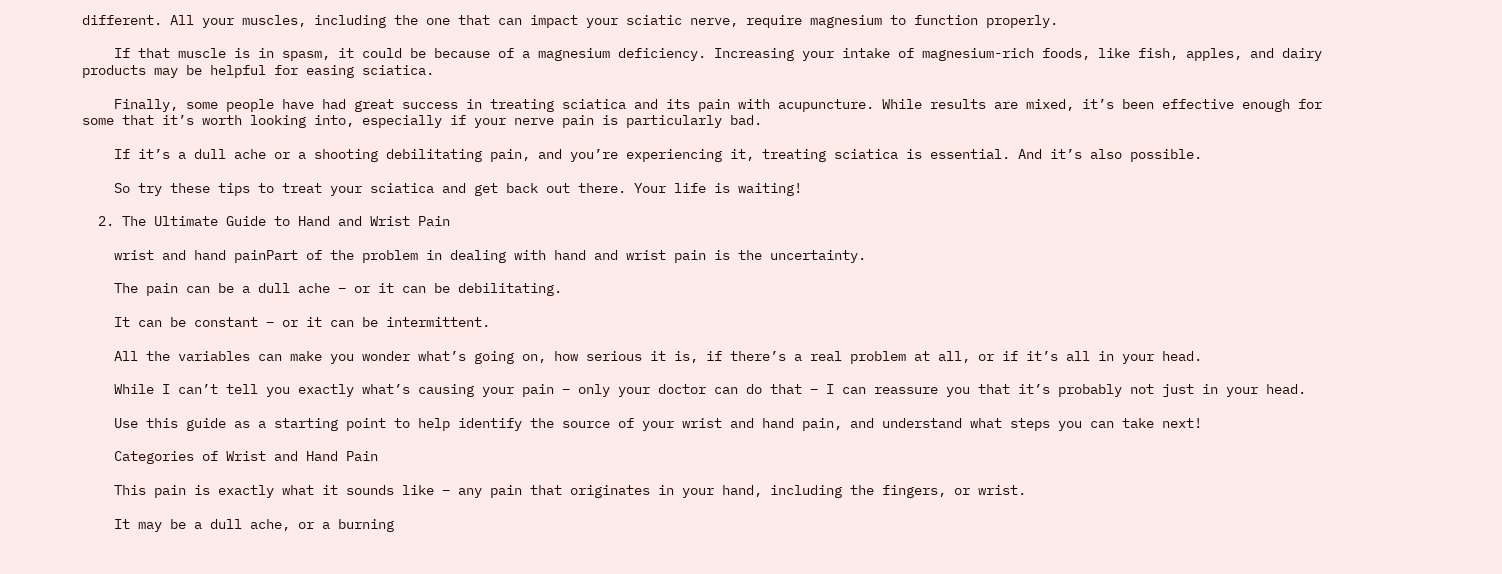different. All your muscles, including the one that can impact your sciatic nerve, require magnesium to function properly.

    If that muscle is in spasm, it could be because of a magnesium deficiency. Increasing your intake of magnesium-rich foods, like fish, apples, and dairy products may be helpful for easing sciatica.

    Finally, some people have had great success in treating sciatica and its pain with acupuncture. While results are mixed, it’s been effective enough for some that it’s worth looking into, especially if your nerve pain is particularly bad.

    If it’s a dull ache or a shooting debilitating pain, and you’re experiencing it, treating sciatica is essential. And it’s also possible.

    So try these tips to treat your sciatica and get back out there. Your life is waiting!

  2. The Ultimate Guide to Hand and Wrist Pain

    wrist and hand painPart of the problem in dealing with hand and wrist pain is the uncertainty.

    The pain can be a dull ache – or it can be debilitating.

    It can be constant – or it can be intermittent.

    All the variables can make you wonder what’s going on, how serious it is, if there’s a real problem at all, or if it’s all in your head.

    While I can’t tell you exactly what’s causing your pain – only your doctor can do that – I can reassure you that it’s probably not just in your head.

    Use this guide as a starting point to help identify the source of your wrist and hand pain, and understand what steps you can take next!

    Categories of Wrist and Hand Pain

    This pain is exactly what it sounds like – any pain that originates in your hand, including the fingers, or wrist.

    It may be a dull ache, or a burning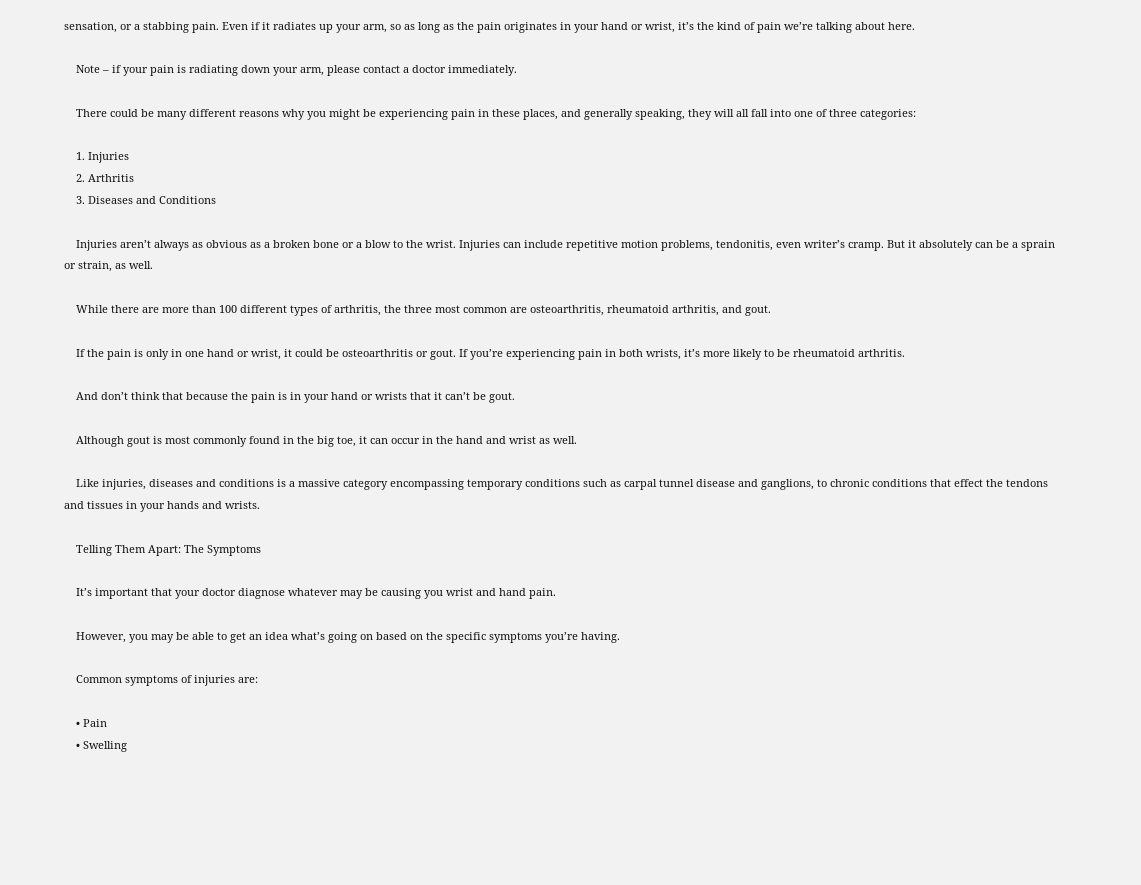sensation, or a stabbing pain. Even if it radiates up your arm, so as long as the pain originates in your hand or wrist, it’s the kind of pain we’re talking about here.

    Note – if your pain is radiating down your arm, please contact a doctor immediately.

    There could be many different reasons why you might be experiencing pain in these places, and generally speaking, they will all fall into one of three categories:

    1. Injuries
    2. Arthritis
    3. Diseases and Conditions

    Injuries aren’t always as obvious as a broken bone or a blow to the wrist. Injuries can include repetitive motion problems, tendonitis, even writer’s cramp. But it absolutely can be a sprain or strain, as well.

    While there are more than 100 different types of arthritis, the three most common are osteoarthritis, rheumatoid arthritis, and gout.

    If the pain is only in one hand or wrist, it could be osteoarthritis or gout. If you’re experiencing pain in both wrists, it’s more likely to be rheumatoid arthritis.

    And don’t think that because the pain is in your hand or wrists that it can’t be gout.

    Although gout is most commonly found in the big toe, it can occur in the hand and wrist as well.

    Like injuries, diseases and conditions is a massive category encompassing temporary conditions such as carpal tunnel disease and ganglions, to chronic conditions that effect the tendons and tissues in your hands and wrists.

    Telling Them Apart: The Symptoms

    It’s important that your doctor diagnose whatever may be causing you wrist and hand pain.

    However, you may be able to get an idea what’s going on based on the specific symptoms you’re having.

    Common symptoms of injuries are:

    • Pain
    • Swelling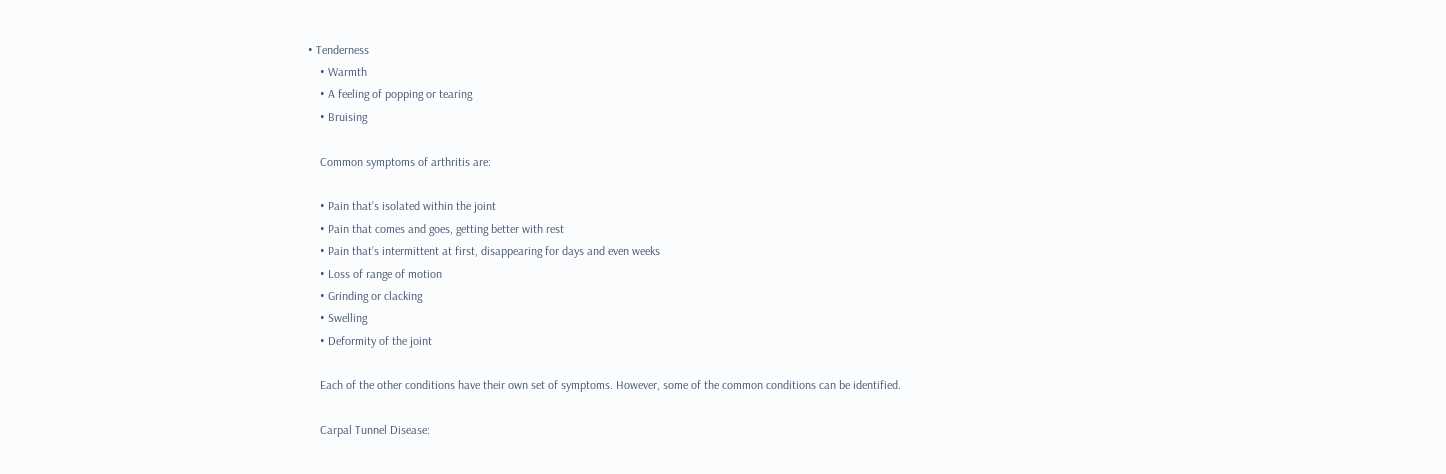• Tenderness
    • Warmth
    • A feeling of popping or tearing
    • Bruising

    Common symptoms of arthritis are:

    • Pain that’s isolated within the joint
    • Pain that comes and goes, getting better with rest
    • Pain that’s intermittent at first, disappearing for days and even weeks
    • Loss of range of motion
    • Grinding or clacking
    • Swelling
    • Deformity of the joint

    Each of the other conditions have their own set of symptoms. However, some of the common conditions can be identified.

    Carpal Tunnel Disease: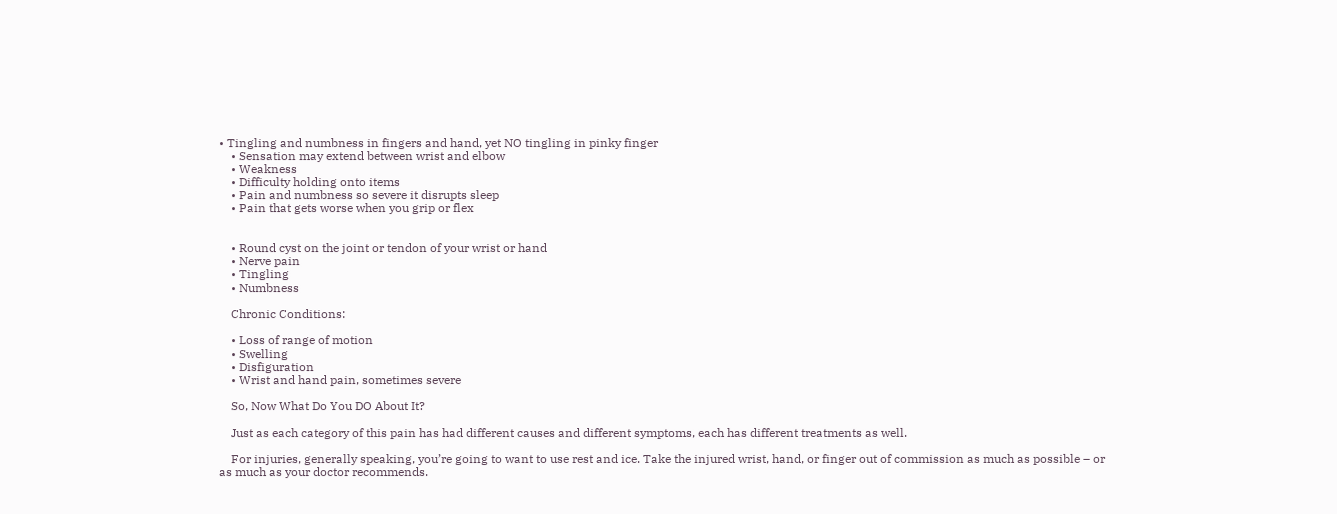• Tingling and numbness in fingers and hand, yet NO tingling in pinky finger
    • Sensation may extend between wrist and elbow
    • Weakness
    • Difficulty holding onto items
    • Pain and numbness so severe it disrupts sleep
    • Pain that gets worse when you grip or flex


    • Round cyst on the joint or tendon of your wrist or hand
    • Nerve pain
    • Tingling
    • Numbness

    Chronic Conditions:

    • Loss of range of motion
    • Swelling
    • Disfiguration
    • Wrist and hand pain, sometimes severe

    So, Now What Do You DO About It?

    Just as each category of this pain has had different causes and different symptoms, each has different treatments as well.

    For injuries, generally speaking, you’re going to want to use rest and ice. Take the injured wrist, hand, or finger out of commission as much as possible – or as much as your doctor recommends.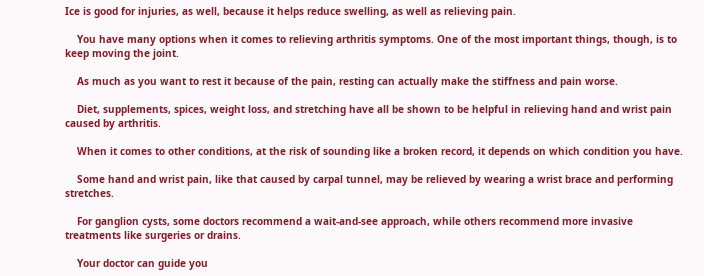Ice is good for injuries, as well, because it helps reduce swelling, as well as relieving pain.

    You have many options when it comes to relieving arthritis symptoms. One of the most important things, though, is to keep moving the joint.

    As much as you want to rest it because of the pain, resting can actually make the stiffness and pain worse.

    Diet, supplements, spices, weight loss, and stretching have all be shown to be helpful in relieving hand and wrist pain caused by arthritis.

    When it comes to other conditions, at the risk of sounding like a broken record, it depends on which condition you have.

    Some hand and wrist pain, like that caused by carpal tunnel, may be relieved by wearing a wrist brace and performing stretches.

    For ganglion cysts, some doctors recommend a wait-and-see approach, while others recommend more invasive treatments like surgeries or drains.

    Your doctor can guide you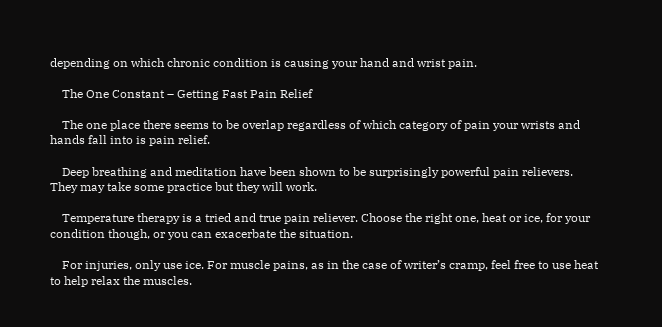depending on which chronic condition is causing your hand and wrist pain.

    The One Constant – Getting Fast Pain Relief

    The one place there seems to be overlap regardless of which category of pain your wrists and hands fall into is pain relief.

    Deep breathing and meditation have been shown to be surprisingly powerful pain relievers. They may take some practice but they will work.

    Temperature therapy is a tried and true pain reliever. Choose the right one, heat or ice, for your condition though, or you can exacerbate the situation.

    For injuries, only use ice. For muscle pains, as in the case of writer’s cramp, feel free to use heat to help relax the muscles.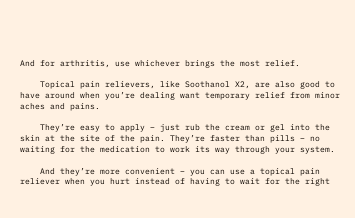And for arthritis, use whichever brings the most relief.

    Topical pain relievers, like Soothanol X2, are also good to have around when you’re dealing want temporary relief from minor aches and pains.

    They’re easy to apply – just rub the cream or gel into the skin at the site of the pain. They’re faster than pills – no waiting for the medication to work its way through your system.

    And they’re more convenient – you can use a topical pain reliever when you hurt instead of having to wait for the right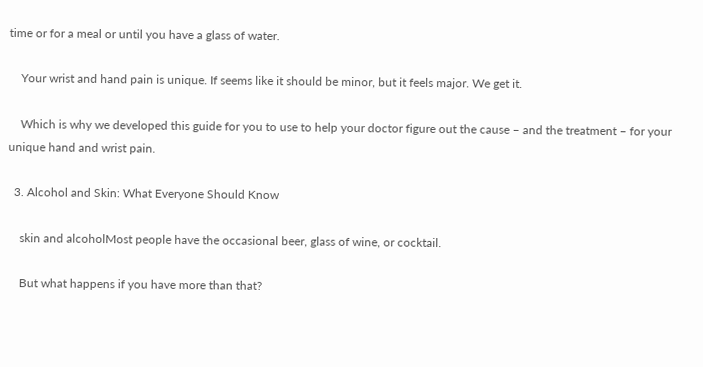time or for a meal or until you have a glass of water.

    Your wrist and hand pain is unique. If seems like it should be minor, but it feels major. We get it.

    Which is why we developed this guide for you to use to help your doctor figure out the cause – and the treatment – for your unique hand and wrist pain.

  3. Alcohol and Skin: What Everyone Should Know

    skin and alcoholMost people have the occasional beer, glass of wine, or cocktail.

    But what happens if you have more than that?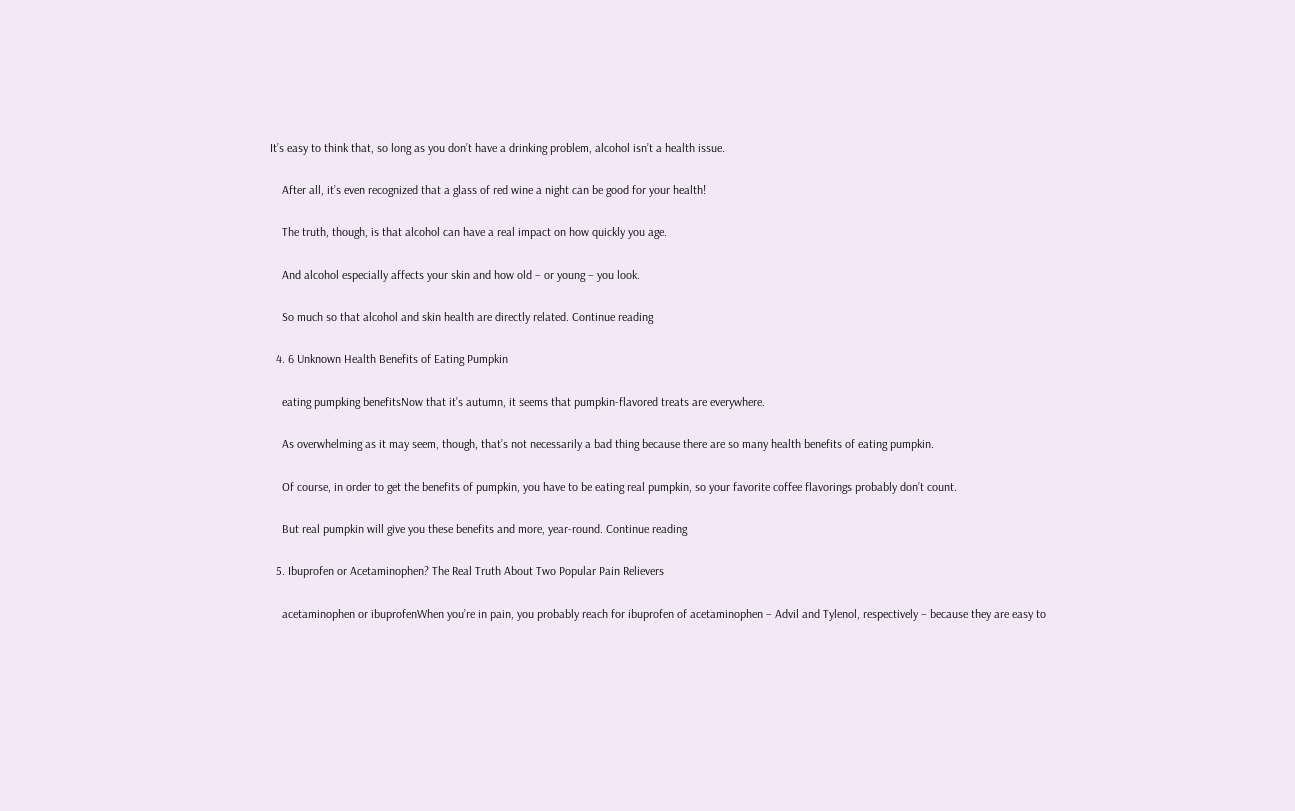It’s easy to think that, so long as you don’t have a drinking problem, alcohol isn’t a health issue.

    After all, it’s even recognized that a glass of red wine a night can be good for your health!

    The truth, though, is that alcohol can have a real impact on how quickly you age.

    And alcohol especially affects your skin and how old – or young – you look.

    So much so that alcohol and skin health are directly related. Continue reading

  4. 6 Unknown Health Benefits of Eating Pumpkin

    eating pumpking benefitsNow that it’s autumn, it seems that pumpkin-flavored treats are everywhere.

    As overwhelming as it may seem, though, that’s not necessarily a bad thing because there are so many health benefits of eating pumpkin.

    Of course, in order to get the benefits of pumpkin, you have to be eating real pumpkin, so your favorite coffee flavorings probably don’t count.

    But real pumpkin will give you these benefits and more, year-round. Continue reading

  5. Ibuprofen or Acetaminophen? The Real Truth About Two Popular Pain Relievers

    acetaminophen or ibuprofenWhen you’re in pain, you probably reach for ibuprofen of acetaminophen – Advil and Tylenol, respectively – because they are easy to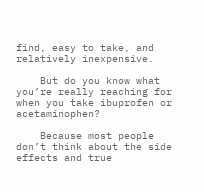find, easy to take, and relatively inexpensive.

    But do you know what you’re really reaching for when you take ibuprofen or acetaminophen?

    Because most people don’t think about the side effects and true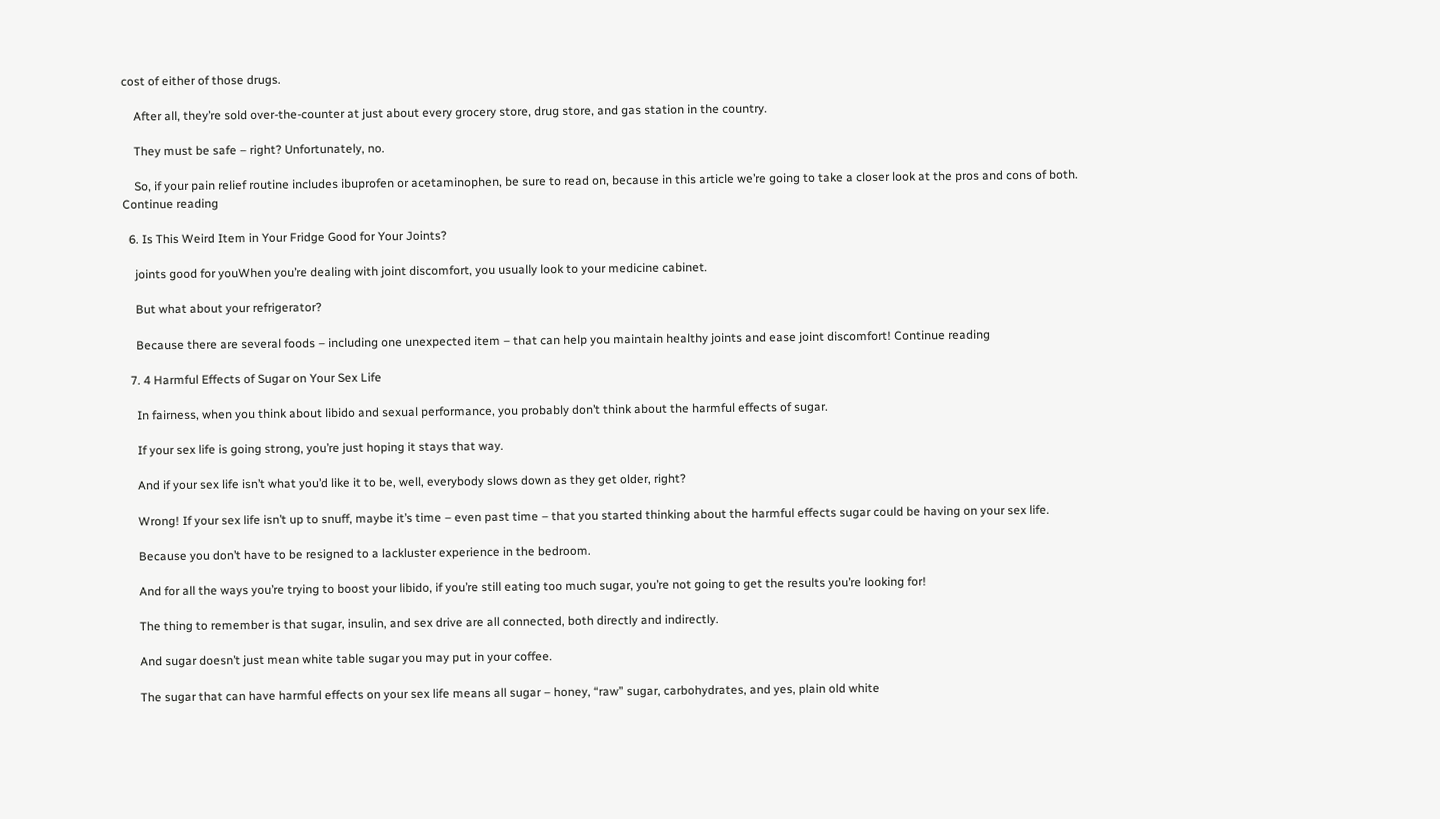cost of either of those drugs.

    After all, they’re sold over-the-counter at just about every grocery store, drug store, and gas station in the country.

    They must be safe – right? Unfortunately, no.

    So, if your pain relief routine includes ibuprofen or acetaminophen, be sure to read on, because in this article we’re going to take a closer look at the pros and cons of both. Continue reading

  6. Is This Weird Item in Your Fridge Good for Your Joints?

    joints good for youWhen you’re dealing with joint discomfort, you usually look to your medicine cabinet.

    But what about your refrigerator?

    Because there are several foods – including one unexpected item – that can help you maintain healthy joints and ease joint discomfort! Continue reading

  7. 4 Harmful Effects of Sugar on Your Sex Life

    In fairness, when you think about libido and sexual performance, you probably don’t think about the harmful effects of sugar.

    If your sex life is going strong, you’re just hoping it stays that way.

    And if your sex life isn’t what you’d like it to be, well, everybody slows down as they get older, right?

    Wrong! If your sex life isn’t up to snuff, maybe it’s time – even past time – that you started thinking about the harmful effects sugar could be having on your sex life.

    Because you don’t have to be resigned to a lackluster experience in the bedroom.

    And for all the ways you’re trying to boost your libido, if you’re still eating too much sugar, you’re not going to get the results you’re looking for!

    The thing to remember is that sugar, insulin, and sex drive are all connected, both directly and indirectly.

    And sugar doesn’t just mean white table sugar you may put in your coffee.

    The sugar that can have harmful effects on your sex life means all sugar – honey, “raw” sugar, carbohydrates, and yes, plain old white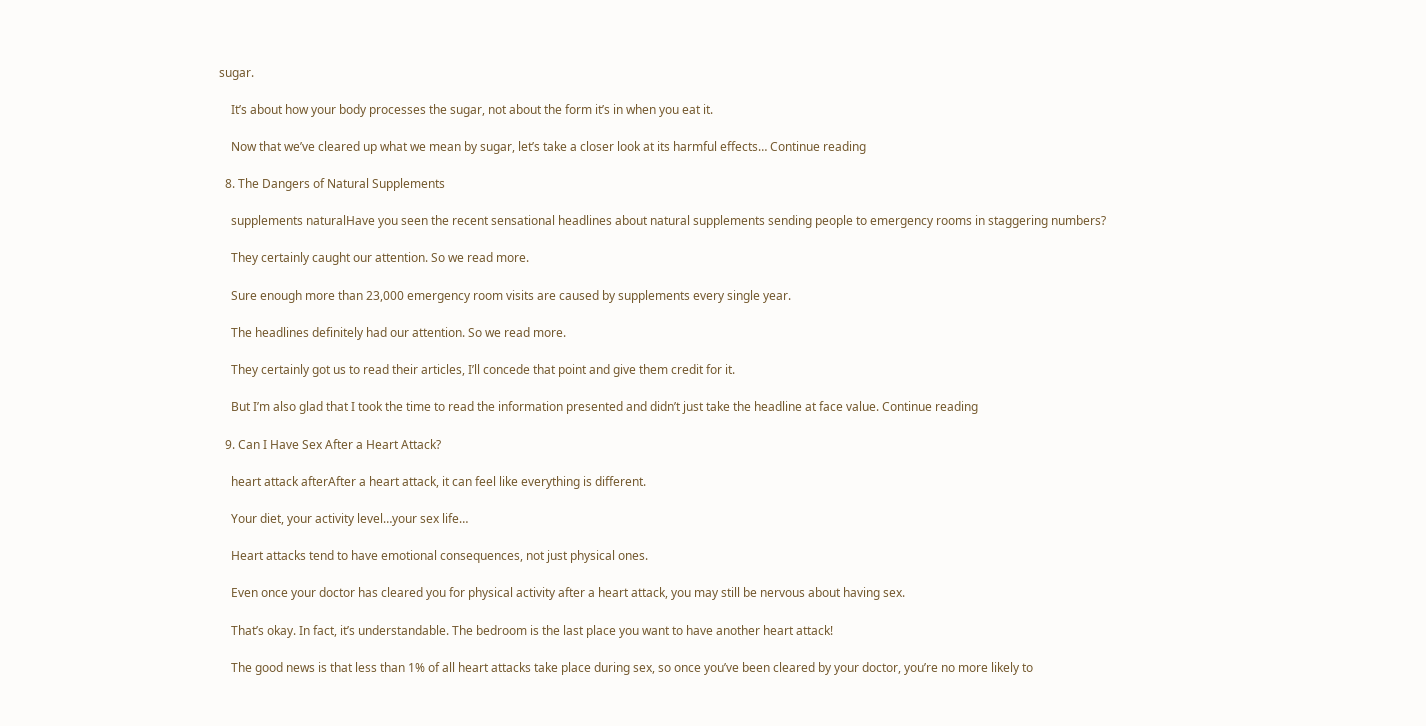sugar.

    It’s about how your body processes the sugar, not about the form it’s in when you eat it.

    Now that we’ve cleared up what we mean by sugar, let’s take a closer look at its harmful effects… Continue reading

  8. The Dangers of Natural Supplements

    supplements naturalHave you seen the recent sensational headlines about natural supplements sending people to emergency rooms in staggering numbers?

    They certainly caught our attention. So we read more.

    Sure enough more than 23,000 emergency room visits are caused by supplements every single year.

    The headlines definitely had our attention. So we read more.

    They certainly got us to read their articles, I’ll concede that point and give them credit for it.

    But I’m also glad that I took the time to read the information presented and didn’t just take the headline at face value. Continue reading

  9. Can I Have Sex After a Heart Attack?

    heart attack afterAfter a heart attack, it can feel like everything is different.

    Your diet, your activity level…your sex life…

    Heart attacks tend to have emotional consequences, not just physical ones.

    Even once your doctor has cleared you for physical activity after a heart attack, you may still be nervous about having sex.

    That’s okay. In fact, it’s understandable. The bedroom is the last place you want to have another heart attack!

    The good news is that less than 1% of all heart attacks take place during sex, so once you’ve been cleared by your doctor, you’re no more likely to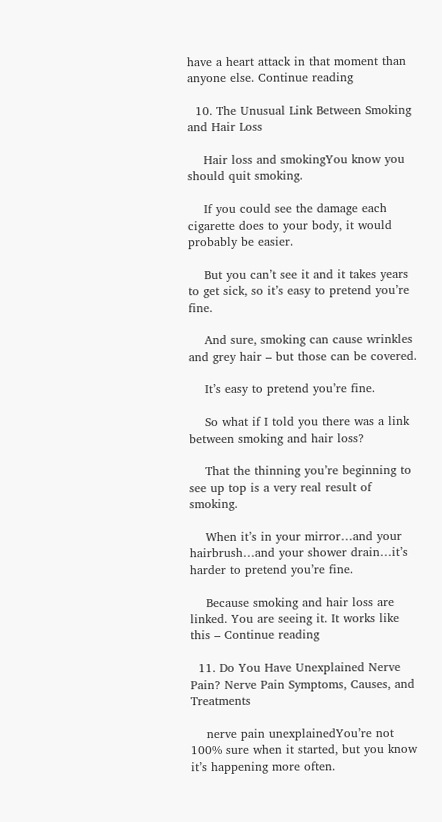have a heart attack in that moment than anyone else. Continue reading

  10. The Unusual Link Between Smoking and Hair Loss

    Hair loss and smokingYou know you should quit smoking.

    If you could see the damage each cigarette does to your body, it would probably be easier.

    But you can’t see it and it takes years to get sick, so it’s easy to pretend you’re fine.

    And sure, smoking can cause wrinkles and grey hair – but those can be covered.

    It’s easy to pretend you’re fine.

    So what if I told you there was a link between smoking and hair loss?

    That the thinning you’re beginning to see up top is a very real result of smoking.

    When it’s in your mirror…and your hairbrush…and your shower drain…it’s harder to pretend you’re fine.

    Because smoking and hair loss are linked. You are seeing it. It works like this – Continue reading

  11. Do You Have Unexplained Nerve Pain? Nerve Pain Symptoms, Causes, and Treatments

    nerve pain unexplainedYou’re not 100% sure when it started, but you know it’s happening more often.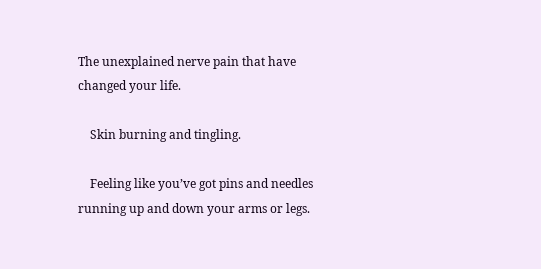The unexplained nerve pain that have changed your life.

    Skin burning and tingling.

    Feeling like you’ve got pins and needles running up and down your arms or legs.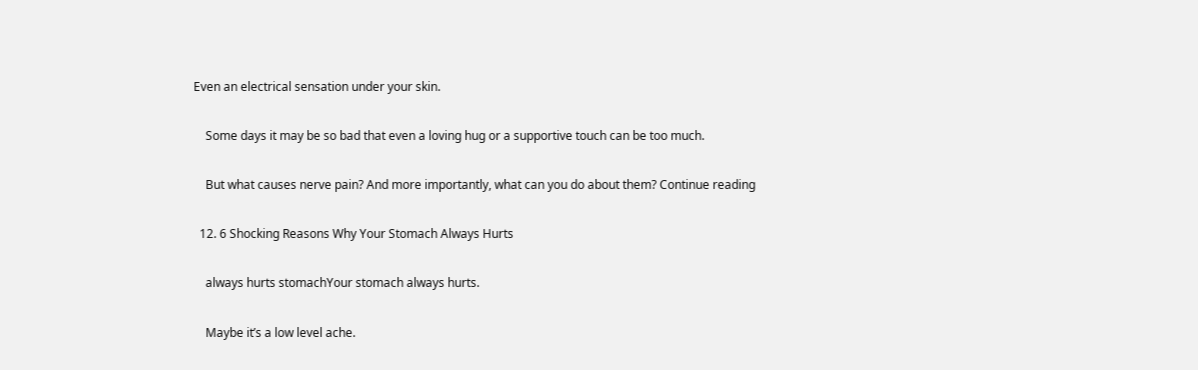Even an electrical sensation under your skin.

    Some days it may be so bad that even a loving hug or a supportive touch can be too much.

    But what causes nerve pain? And more importantly, what can you do about them? Continue reading

  12. 6 Shocking Reasons Why Your Stomach Always Hurts

    always hurts stomachYour stomach always hurts.

    Maybe it’s a low level ache.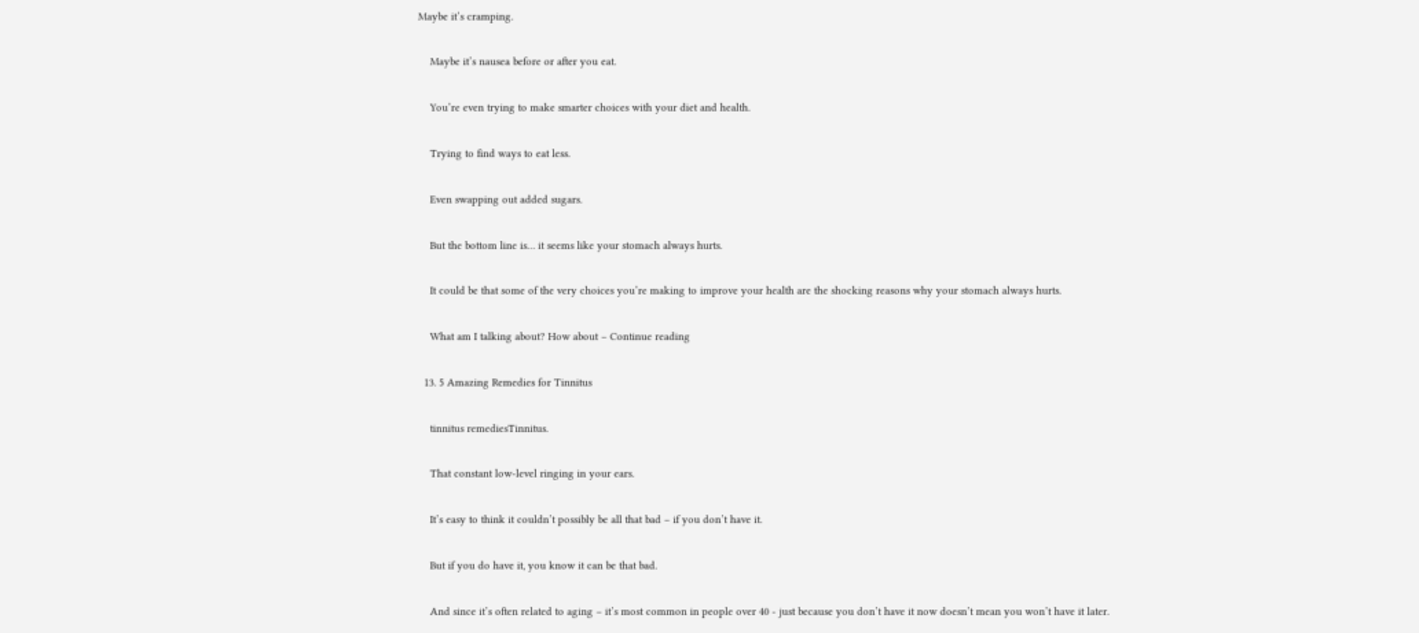Maybe it’s cramping.

    Maybe it’s nausea before or after you eat.

    You’re even trying to make smarter choices with your diet and health.

    Trying to find ways to eat less.

    Even swapping out added sugars.

    But the bottom line is… it seems like your stomach always hurts.

    It could be that some of the very choices you’re making to improve your health are the shocking reasons why your stomach always hurts.

    What am I talking about? How about – Continue reading

  13. 5 Amazing Remedies for Tinnitus

    tinnitus remediesTinnitus.

    That constant low-level ringing in your ears.

    It’s easy to think it couldn’t possibly be all that bad – if you don’t have it.

    But if you do have it, you know it can be that bad.

    And since it’s often related to aging – it’s most common in people over 40 - just because you don’t have it now doesn’t mean you won’t have it later.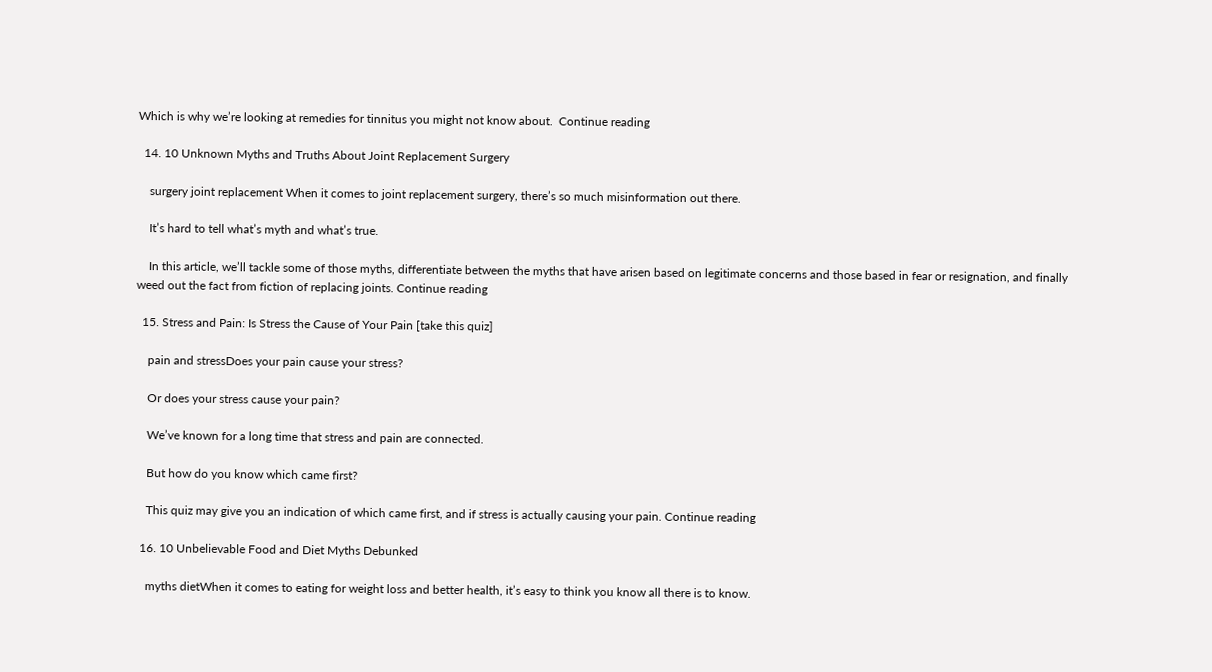Which is why we’re looking at remedies for tinnitus you might not know about.  Continue reading

  14. 10 Unknown Myths and Truths About Joint Replacement Surgery

    surgery joint replacement When it comes to joint replacement surgery, there’s so much misinformation out there.

    It’s hard to tell what’s myth and what’s true.

    In this article, we’ll tackle some of those myths, differentiate between the myths that have arisen based on legitimate concerns and those based in fear or resignation, and finally weed out the fact from fiction of replacing joints. Continue reading

  15. Stress and Pain: Is Stress the Cause of Your Pain [take this quiz]

    pain and stressDoes your pain cause your stress?

    Or does your stress cause your pain?

    We’ve known for a long time that stress and pain are connected.

    But how do you know which came first?

    This quiz may give you an indication of which came first, and if stress is actually causing your pain. Continue reading

  16. 10 Unbelievable Food and Diet Myths Debunked

    myths dietWhen it comes to eating for weight loss and better health, it’s easy to think you know all there is to know.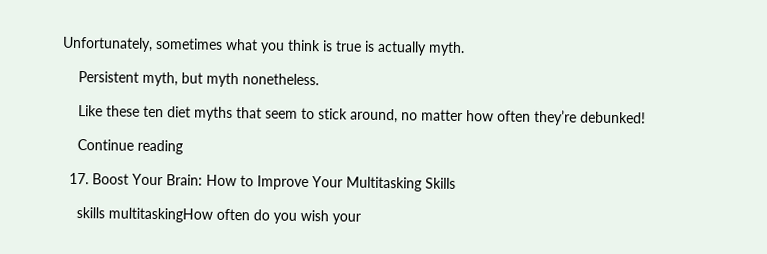Unfortunately, sometimes what you think is true is actually myth.

    Persistent myth, but myth nonetheless.

    Like these ten diet myths that seem to stick around, no matter how often they’re debunked!

    Continue reading

  17. Boost Your Brain: How to Improve Your Multitasking Skills

    skills multitaskingHow often do you wish your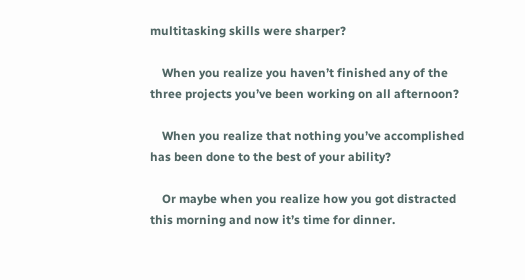multitasking skills were sharper?

    When you realize you haven’t finished any of the three projects you’ve been working on all afternoon?

    When you realize that nothing you’ve accomplished has been done to the best of your ability?

    Or maybe when you realize how you got distracted this morning and now it’s time for dinner.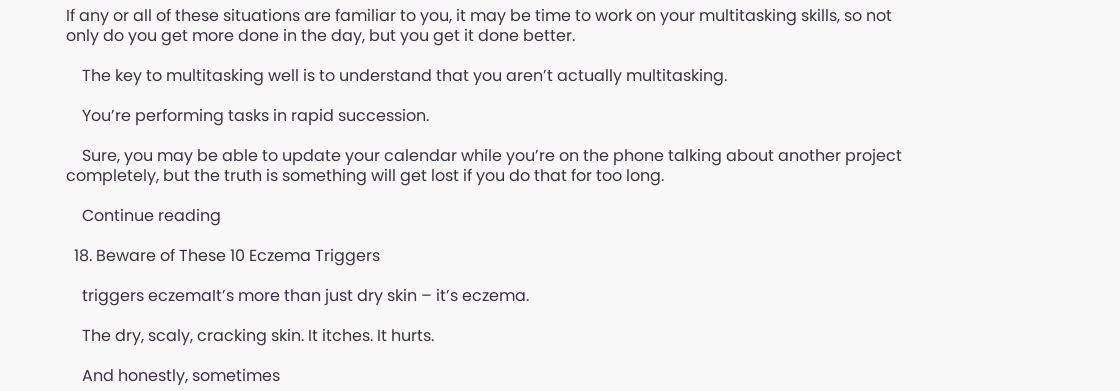If any or all of these situations are familiar to you, it may be time to work on your multitasking skills, so not only do you get more done in the day, but you get it done better.

    The key to multitasking well is to understand that you aren’t actually multitasking.

    You’re performing tasks in rapid succession.

    Sure, you may be able to update your calendar while you’re on the phone talking about another project completely, but the truth is something will get lost if you do that for too long.

    Continue reading

  18. Beware of These 10 Eczema Triggers

    triggers eczemaIt’s more than just dry skin – it’s eczema.

    The dry, scaly, cracking skin. It itches. It hurts.

    And honestly, sometimes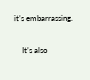it’s embarrassing.

    It’s also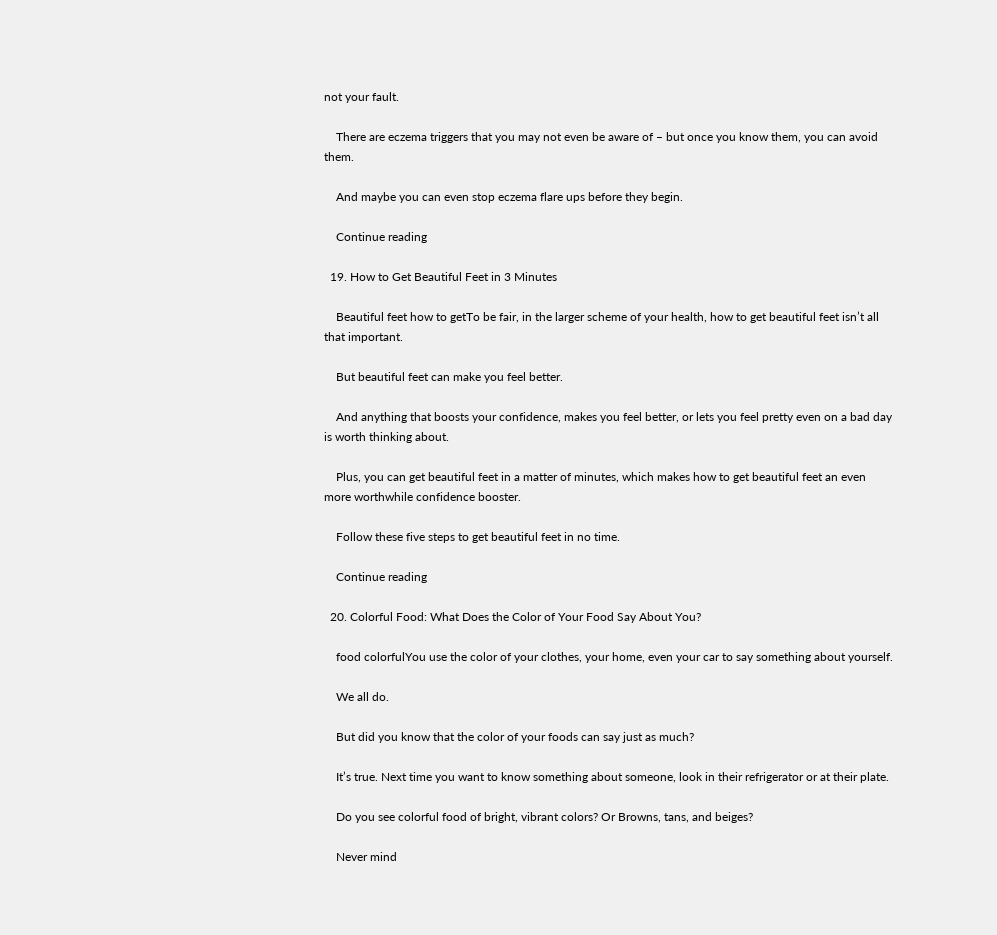not your fault.

    There are eczema triggers that you may not even be aware of – but once you know them, you can avoid them.

    And maybe you can even stop eczema flare ups before they begin.

    Continue reading

  19. How to Get Beautiful Feet in 3 Minutes

    Beautiful feet how to getTo be fair, in the larger scheme of your health, how to get beautiful feet isn’t all that important.

    But beautiful feet can make you feel better.

    And anything that boosts your confidence, makes you feel better, or lets you feel pretty even on a bad day is worth thinking about.

    Plus, you can get beautiful feet in a matter of minutes, which makes how to get beautiful feet an even more worthwhile confidence booster.

    Follow these five steps to get beautiful feet in no time.

    Continue reading

  20. Colorful Food: What Does the Color of Your Food Say About You?

    food colorfulYou use the color of your clothes, your home, even your car to say something about yourself.

    We all do.

    But did you know that the color of your foods can say just as much?

    It’s true. Next time you want to know something about someone, look in their refrigerator or at their plate.

    Do you see colorful food of bright, vibrant colors? Or Browns, tans, and beiges?

    Never mind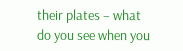their plates – what do you see when you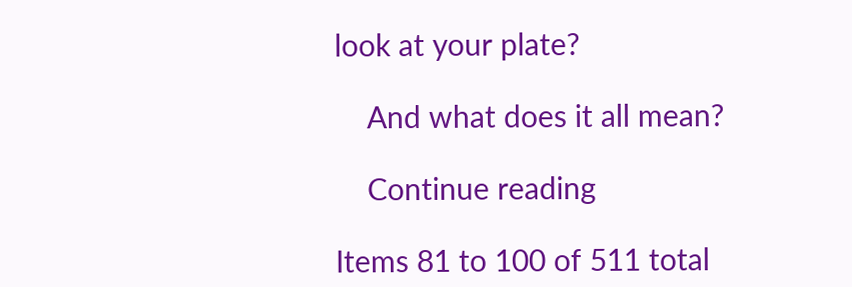look at your plate?

    And what does it all mean?

    Continue reading

Items 81 to 100 of 511 total